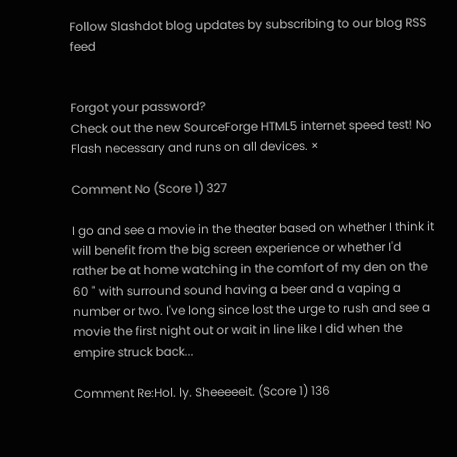Follow Slashdot blog updates by subscribing to our blog RSS feed


Forgot your password?
Check out the new SourceForge HTML5 internet speed test! No Flash necessary and runs on all devices. ×

Comment No (Score 1) 327

I go and see a movie in the theater based on whether I think it will benefit from the big screen experience or whether I'd rather be at home watching in the comfort of my den on the 60 " with surround sound having a beer and a vaping a number or two. I've long since lost the urge to rush and see a movie the first night out or wait in line like I did when the empire struck back...

Comment Re:Hol. ly. Sheeeeeit. (Score 1) 136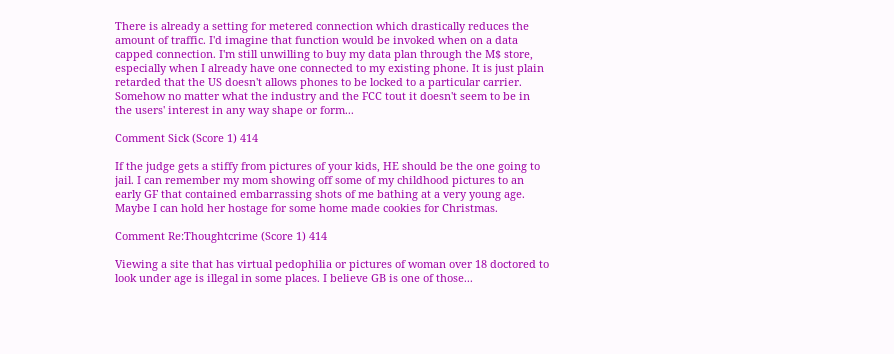There is already a setting for metered connection which drastically reduces the amount of traffic. I'd imagine that function would be invoked when on a data capped connection. I'm still unwilling to buy my data plan through the M$ store, especially when I already have one connected to my existing phone. It is just plain retarded that the US doesn't allows phones to be locked to a particular carrier. Somehow no matter what the industry and the FCC tout it doesn't seem to be in the users' interest in any way shape or form...

Comment Sick (Score 1) 414

If the judge gets a stiffy from pictures of your kids, HE should be the one going to jail. I can remember my mom showing off some of my childhood pictures to an early GF that contained embarrassing shots of me bathing at a very young age. Maybe I can hold her hostage for some home made cookies for Christmas.

Comment Re:Thoughtcrime (Score 1) 414

Viewing a site that has virtual pedophilia or pictures of woman over 18 doctored to look under age is illegal in some places. I believe GB is one of those...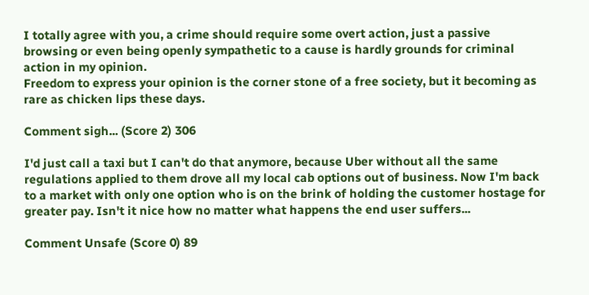I totally agree with you, a crime should require some overt action, just a passive browsing or even being openly sympathetic to a cause is hardly grounds for criminal action in my opinion.
Freedom to express your opinion is the corner stone of a free society, but it becoming as rare as chicken lips these days.

Comment sigh... (Score 2) 306

I'd just call a taxi but I can't do that anymore, because Uber without all the same regulations applied to them drove all my local cab options out of business. Now I'm back to a market with only one option who is on the brink of holding the customer hostage for greater pay. Isn't it nice how no matter what happens the end user suffers...

Comment Unsafe (Score 0) 89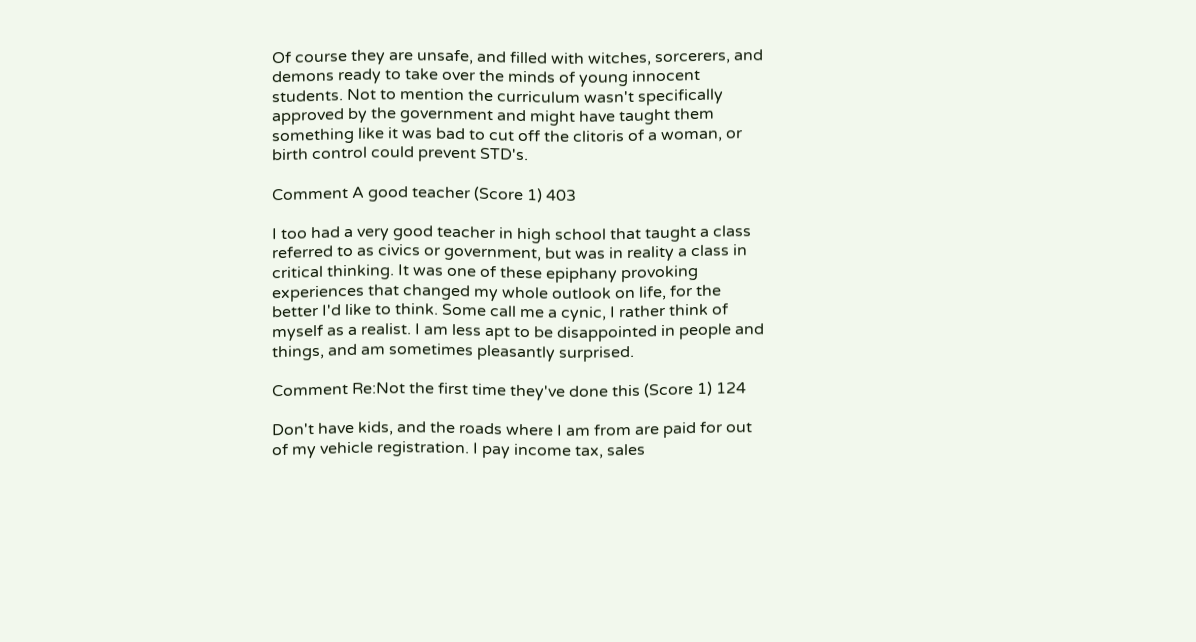Of course they are unsafe, and filled with witches, sorcerers, and demons ready to take over the minds of young innocent students. Not to mention the curriculum wasn't specifically approved by the government and might have taught them something like it was bad to cut off the clitoris of a woman, or birth control could prevent STD's.

Comment A good teacher (Score 1) 403

I too had a very good teacher in high school that taught a class referred to as civics or government, but was in reality a class in critical thinking. It was one of these epiphany provoking experiences that changed my whole outlook on life, for the better I'd like to think. Some call me a cynic, I rather think of myself as a realist. I am less apt to be disappointed in people and things, and am sometimes pleasantly surprised.

Comment Re:Not the first time they've done this (Score 1) 124

Don't have kids, and the roads where I am from are paid for out of my vehicle registration. I pay income tax, sales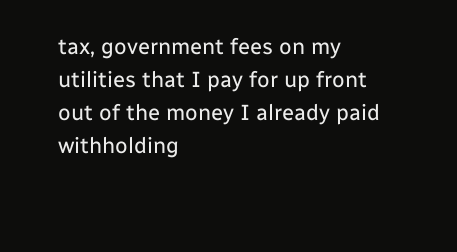tax, government fees on my utilities that I pay for up front out of the money I already paid withholding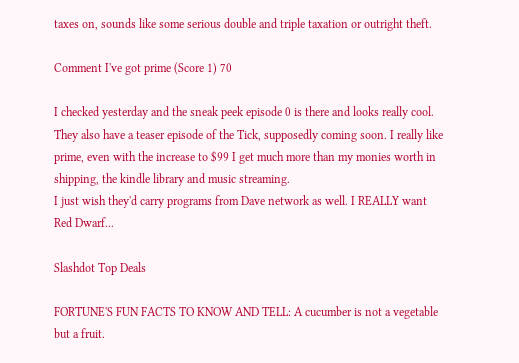taxes on, sounds like some serious double and triple taxation or outright theft.

Comment I've got prime (Score 1) 70

I checked yesterday and the sneak peek episode 0 is there and looks really cool. They also have a teaser episode of the Tick, supposedly coming soon. I really like prime, even with the increase to $99 I get much more than my monies worth in shipping, the kindle library and music streaming.
I just wish they'd carry programs from Dave network as well. I REALLY want Red Dwarf...

Slashdot Top Deals

FORTUNE'S FUN FACTS TO KNOW AND TELL: A cucumber is not a vegetable but a fruit.